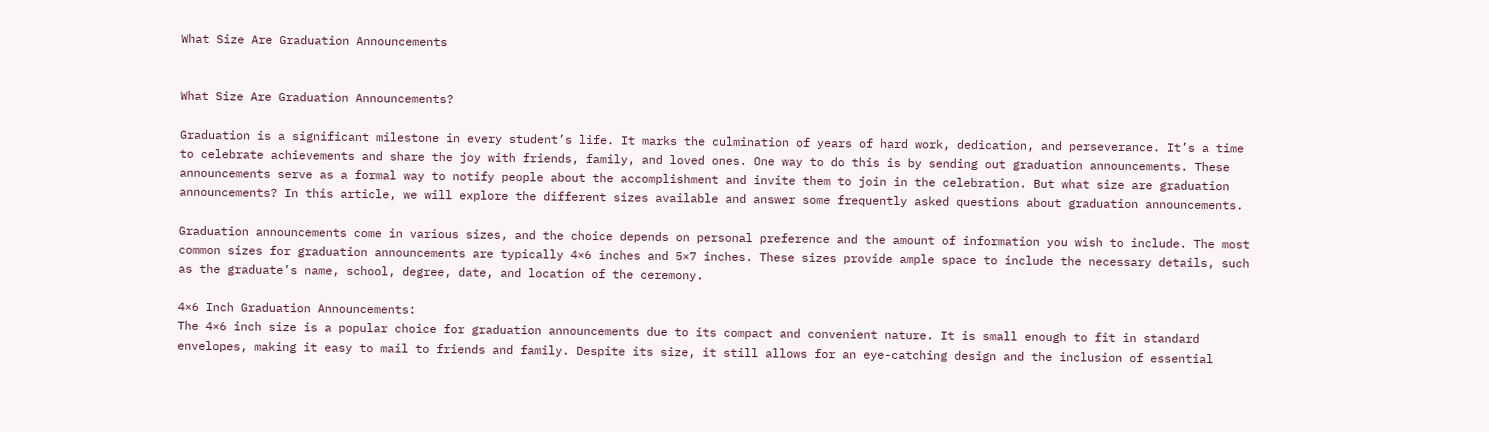What Size Are Graduation Announcements


What Size Are Graduation Announcements?

Graduation is a significant milestone in every student’s life. It marks the culmination of years of hard work, dedication, and perseverance. It’s a time to celebrate achievements and share the joy with friends, family, and loved ones. One way to do this is by sending out graduation announcements. These announcements serve as a formal way to notify people about the accomplishment and invite them to join in the celebration. But what size are graduation announcements? In this article, we will explore the different sizes available and answer some frequently asked questions about graduation announcements.

Graduation announcements come in various sizes, and the choice depends on personal preference and the amount of information you wish to include. The most common sizes for graduation announcements are typically 4×6 inches and 5×7 inches. These sizes provide ample space to include the necessary details, such as the graduate’s name, school, degree, date, and location of the ceremony.

4×6 Inch Graduation Announcements:
The 4×6 inch size is a popular choice for graduation announcements due to its compact and convenient nature. It is small enough to fit in standard envelopes, making it easy to mail to friends and family. Despite its size, it still allows for an eye-catching design and the inclusion of essential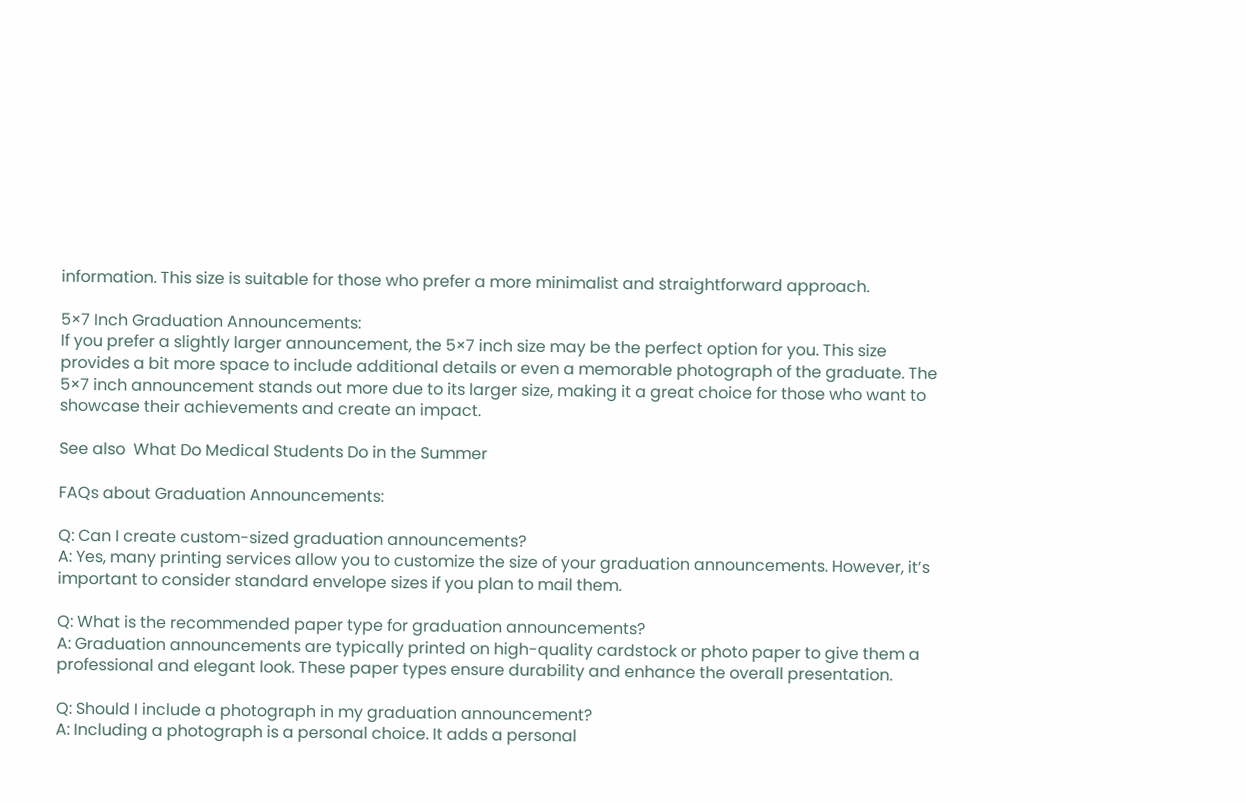information. This size is suitable for those who prefer a more minimalist and straightforward approach.

5×7 Inch Graduation Announcements:
If you prefer a slightly larger announcement, the 5×7 inch size may be the perfect option for you. This size provides a bit more space to include additional details or even a memorable photograph of the graduate. The 5×7 inch announcement stands out more due to its larger size, making it a great choice for those who want to showcase their achievements and create an impact.

See also  What Do Medical Students Do in the Summer

FAQs about Graduation Announcements:

Q: Can I create custom-sized graduation announcements?
A: Yes, many printing services allow you to customize the size of your graduation announcements. However, it’s important to consider standard envelope sizes if you plan to mail them.

Q: What is the recommended paper type for graduation announcements?
A: Graduation announcements are typically printed on high-quality cardstock or photo paper to give them a professional and elegant look. These paper types ensure durability and enhance the overall presentation.

Q: Should I include a photograph in my graduation announcement?
A: Including a photograph is a personal choice. It adds a personal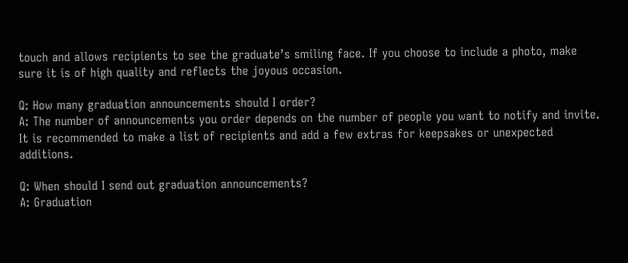touch and allows recipients to see the graduate’s smiling face. If you choose to include a photo, make sure it is of high quality and reflects the joyous occasion.

Q: How many graduation announcements should I order?
A: The number of announcements you order depends on the number of people you want to notify and invite. It is recommended to make a list of recipients and add a few extras for keepsakes or unexpected additions.

Q: When should I send out graduation announcements?
A: Graduation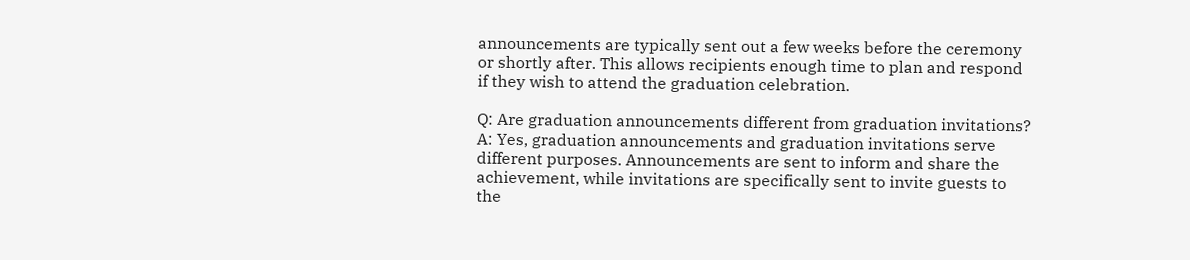announcements are typically sent out a few weeks before the ceremony or shortly after. This allows recipients enough time to plan and respond if they wish to attend the graduation celebration.

Q: Are graduation announcements different from graduation invitations?
A: Yes, graduation announcements and graduation invitations serve different purposes. Announcements are sent to inform and share the achievement, while invitations are specifically sent to invite guests to the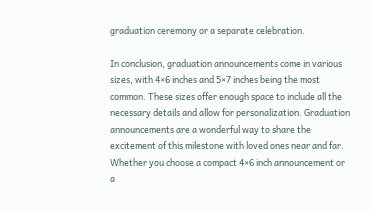graduation ceremony or a separate celebration.

In conclusion, graduation announcements come in various sizes, with 4×6 inches and 5×7 inches being the most common. These sizes offer enough space to include all the necessary details and allow for personalization. Graduation announcements are a wonderful way to share the excitement of this milestone with loved ones near and far. Whether you choose a compact 4×6 inch announcement or a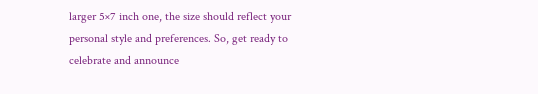larger 5×7 inch one, the size should reflect your personal style and preferences. So, get ready to celebrate and announce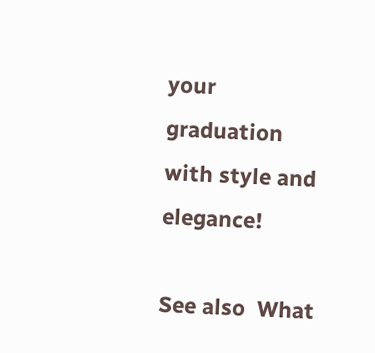your graduation with style and elegance!

See also  What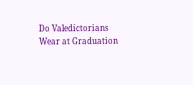Do Valedictorians Wear at Graduation